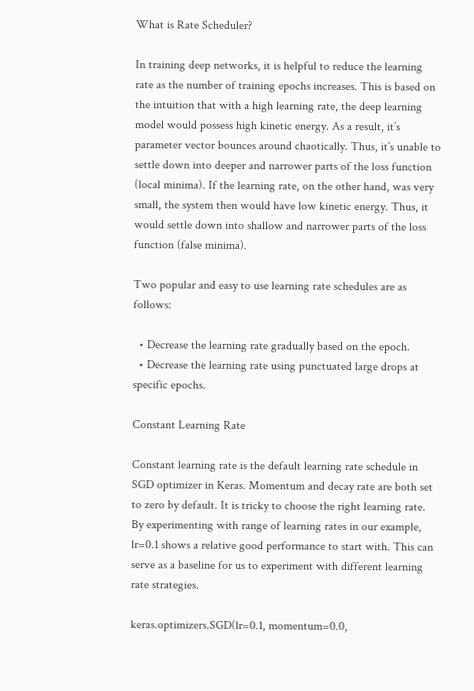What is Rate Scheduler?

In training deep networks, it is helpful to reduce the learning rate as the number of training epochs increases. This is based on the intuition that with a high learning rate, the deep learning model would possess high kinetic energy. As a result, it’s parameter vector bounces around chaotically. Thus, it’s unable to settle down into deeper and narrower parts of the loss function (local minima). If the learning rate, on the other hand, was very small, the system then would have low kinetic energy. Thus, it would settle down into shallow and narrower parts of the loss function (false minima).

Two popular and easy to use learning rate schedules are as follows:

  • Decrease the learning rate gradually based on the epoch.
  • Decrease the learning rate using punctuated large drops at specific epochs.

Constant Learning Rate

Constant learning rate is the default learning rate schedule in SGD optimizer in Keras. Momentum and decay rate are both set to zero by default. It is tricky to choose the right learning rate. By experimenting with range of learning rates in our example, lr=0.1 shows a relative good performance to start with. This can serve as a baseline for us to experiment with different learning rate strategies.

keras.optimizers.SGD(lr=0.1, momentum=0.0,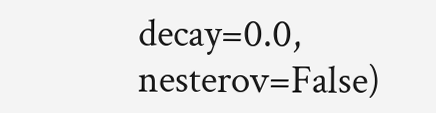decay=0.0, nesterov=False)